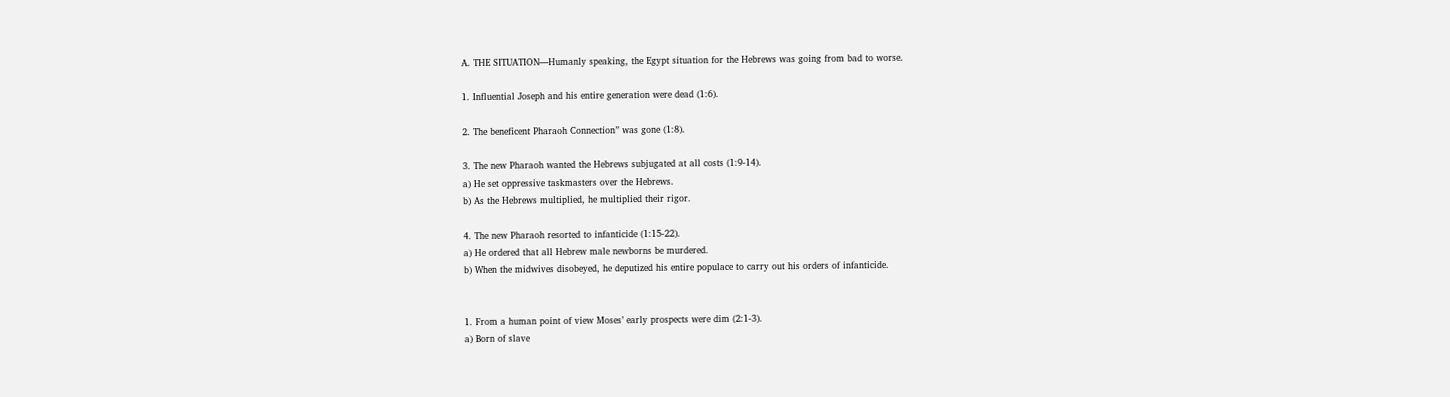A. THE SITUATION—Humanly speaking, the Egypt situation for the Hebrews was going from bad to worse.

1. Influential Joseph and his entire generation were dead (1:6).

2. The beneficent Pharaoh Connection” was gone (1:8).

3. The new Pharaoh wanted the Hebrews subjugated at all costs (1:9-14).
a) He set oppressive taskmasters over the Hebrews.
b) As the Hebrews multiplied, he multiplied their rigor.

4. The new Pharaoh resorted to infanticide (1:15-22).
a) He ordered that all Hebrew male newborns be murdered.
b) When the midwives disobeyed, he deputized his entire populace to carry out his orders of infanticide.


1. From a human point of view Moses’ early prospects were dim (2:1-3).
a) Born of slave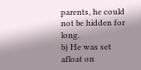parents, he could not be hidden for long.
b) He was set afloat on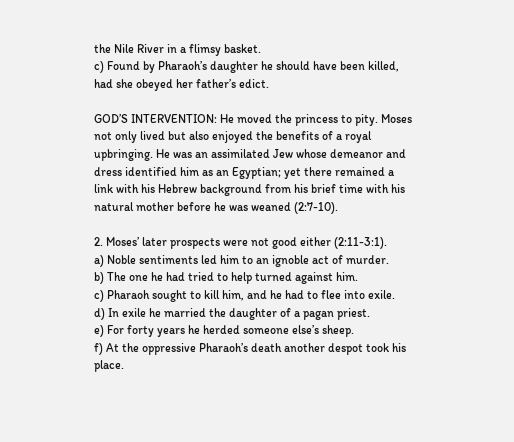the Nile River in a flimsy basket.
c) Found by Pharaoh’s daughter he should have been killed, had she obeyed her father’s edict.

GOD’S INTERVENTION: He moved the princess to pity. Moses not only lived but also enjoyed the benefits of a royal upbringing. He was an assimilated Jew whose demeanor and dress identified him as an Egyptian; yet there remained a link with his Hebrew background from his brief time with his natural mother before he was weaned (2:7-10).

2. Moses’ later prospects were not good either (2:11-3:1).
a) Noble sentiments led him to an ignoble act of murder.
b) The one he had tried to help turned against him.
c) Pharaoh sought to kill him, and he had to flee into exile.
d) In exile he married the daughter of a pagan priest.
e) For forty years he herded someone else’s sheep.
f) At the oppressive Pharaoh’s death another despot took his place.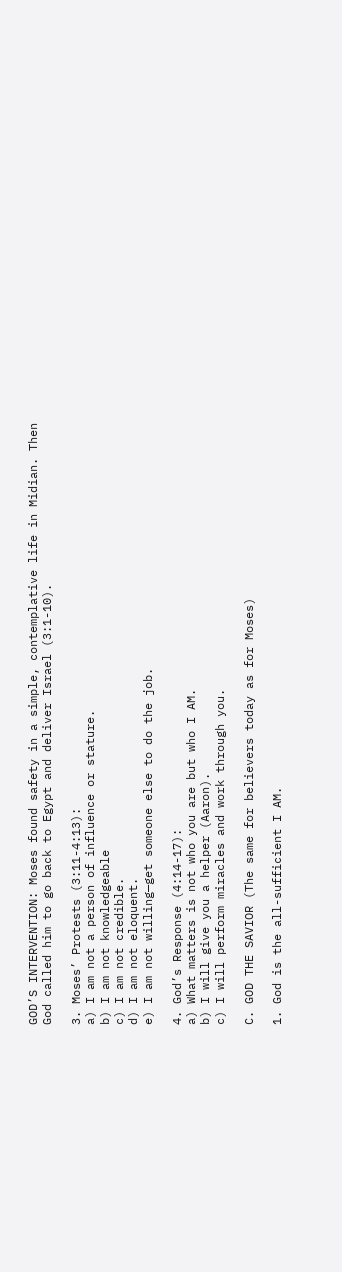GOD’S INTERVENTION: Moses found safety in a simple, contemplative life in Midian. Then God called him to go back to Egypt and deliver Israel (3:1-10).

3. Moses’ Protests (3:11-4:13):
a) I am not a person of influence or stature.
b) I am not knowledgeable
c) I am not credible.
d) I am not eloquent.
e) I am not willing—get someone else to do the job.

4. God’s Response (4:14-17):
a) What matters is not who you are but who I AM.
b) I will give you a helper (Aaron).
c) I will perform miracles and work through you.

C. GOD THE SAVIOR (The same for believers today as for Moses)

1. God is the all-sufficient I AM.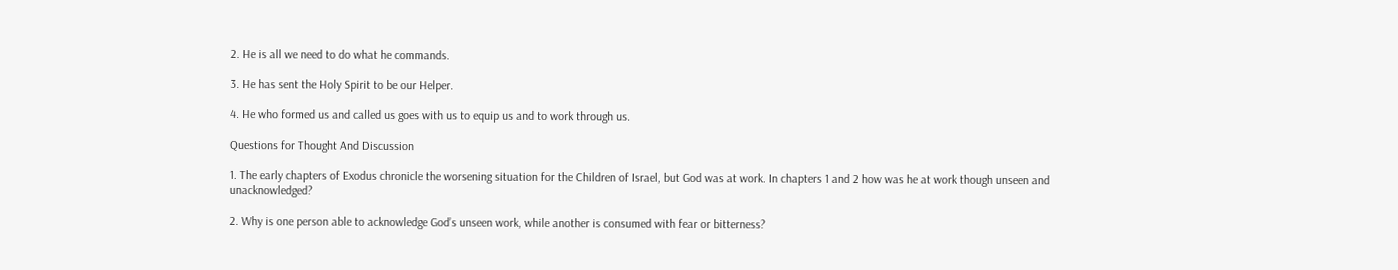2. He is all we need to do what he commands.

3. He has sent the Holy Spirit to be our Helper.

4. He who formed us and called us goes with us to equip us and to work through us.

Questions for Thought And Discussion

1. The early chapters of Exodus chronicle the worsening situation for the Children of Israel, but God was at work. In chapters 1 and 2 how was he at work though unseen and unacknowledged?

2. Why is one person able to acknowledge God’s unseen work, while another is consumed with fear or bitterness?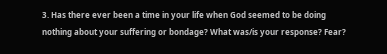3. Has there ever been a time in your life when God seemed to be doing nothing about your suffering or bondage? What was/is your response? Fear?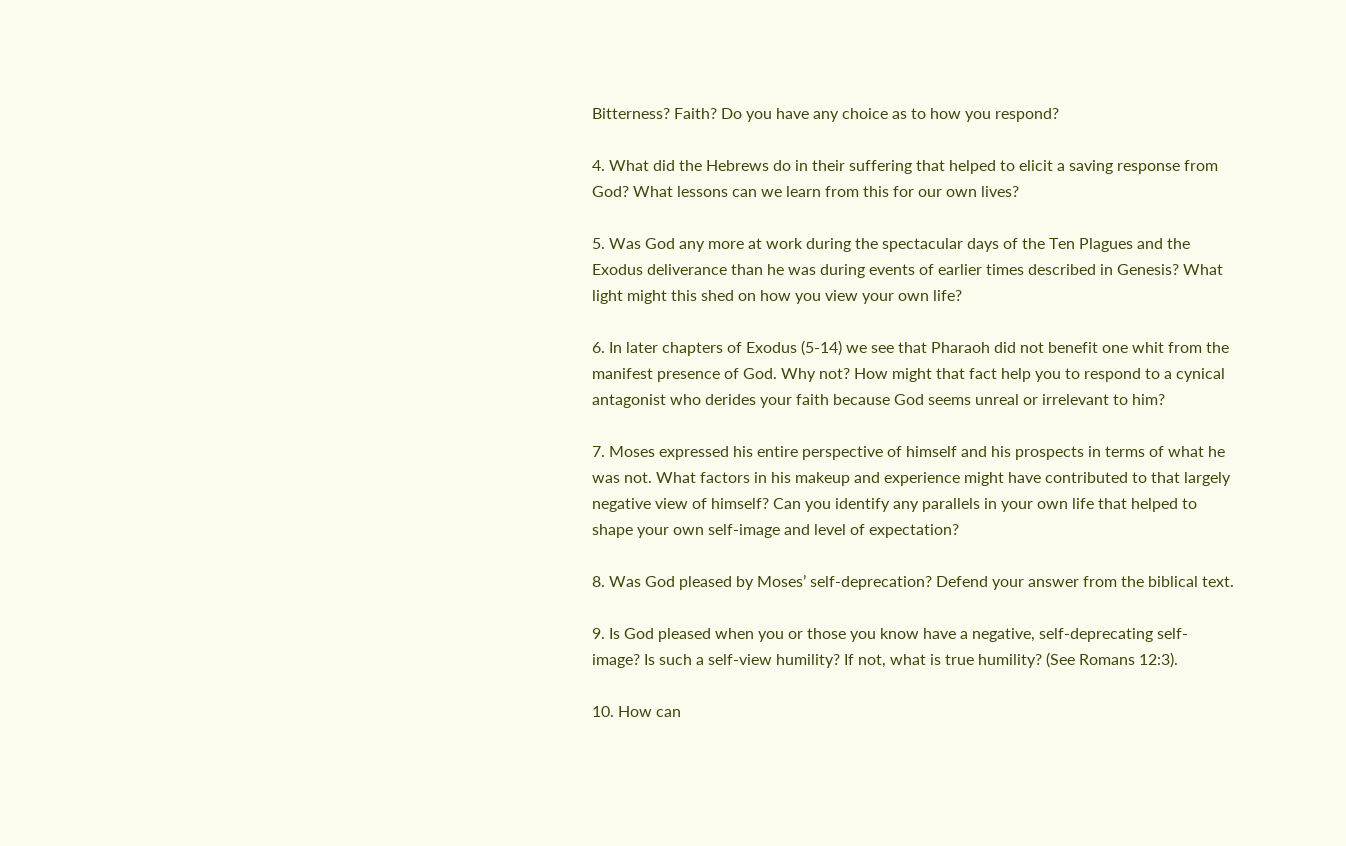Bitterness? Faith? Do you have any choice as to how you respond?

4. What did the Hebrews do in their suffering that helped to elicit a saving response from God? What lessons can we learn from this for our own lives?

5. Was God any more at work during the spectacular days of the Ten Plagues and the Exodus deliverance than he was during events of earlier times described in Genesis? What light might this shed on how you view your own life?

6. In later chapters of Exodus (5-14) we see that Pharaoh did not benefit one whit from the manifest presence of God. Why not? How might that fact help you to respond to a cynical antagonist who derides your faith because God seems unreal or irrelevant to him?

7. Moses expressed his entire perspective of himself and his prospects in terms of what he was not. What factors in his makeup and experience might have contributed to that largely negative view of himself? Can you identify any parallels in your own life that helped to shape your own self-image and level of expectation?

8. Was God pleased by Moses’ self-deprecation? Defend your answer from the biblical text.

9. Is God pleased when you or those you know have a negative, self-deprecating self-image? Is such a self-view humility? If not, what is true humility? (See Romans 12:3).

10. How can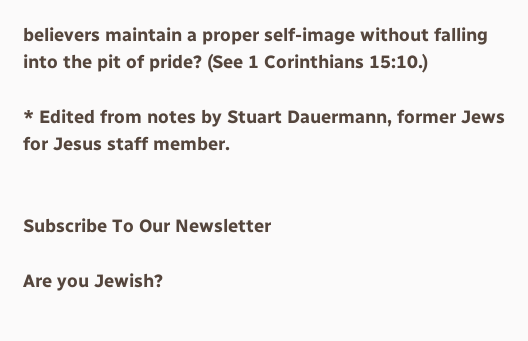believers maintain a proper self-image without falling into the pit of pride? (See 1 Corinthians 15:10.)

* Edited from notes by Stuart Dauermann, former Jews for Jesus staff member.


Subscribe To Our Newsletter

Are you Jewish?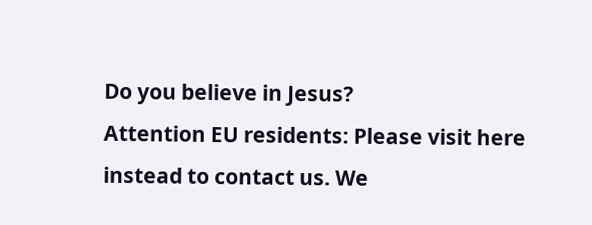Do you believe in Jesus?
Attention EU residents: Please visit here instead to contact us. We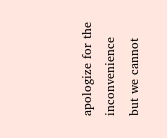apologize for the inconvenience but we cannot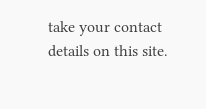take your contact details on this site.